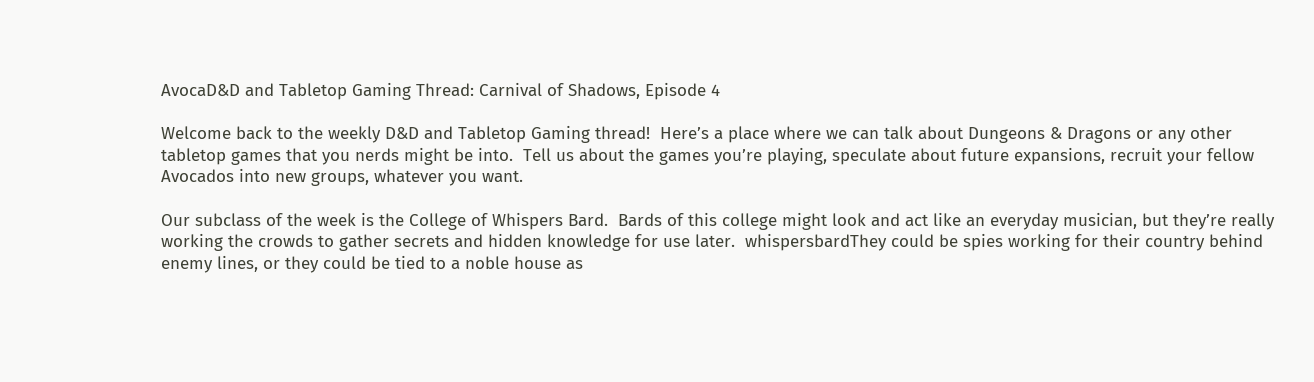AvocaD&D and Tabletop Gaming Thread: Carnival of Shadows, Episode 4

Welcome back to the weekly D&D and Tabletop Gaming thread!  Here’s a place where we can talk about Dungeons & Dragons or any other tabletop games that you nerds might be into.  Tell us about the games you’re playing, speculate about future expansions, recruit your fellow Avocados into new groups, whatever you want.

Our subclass of the week is the College of Whispers Bard.  Bards of this college might look and act like an everyday musician, but they’re really working the crowds to gather secrets and hidden knowledge for use later.  whispersbardThey could be spies working for their country behind enemy lines, or they could be tied to a noble house as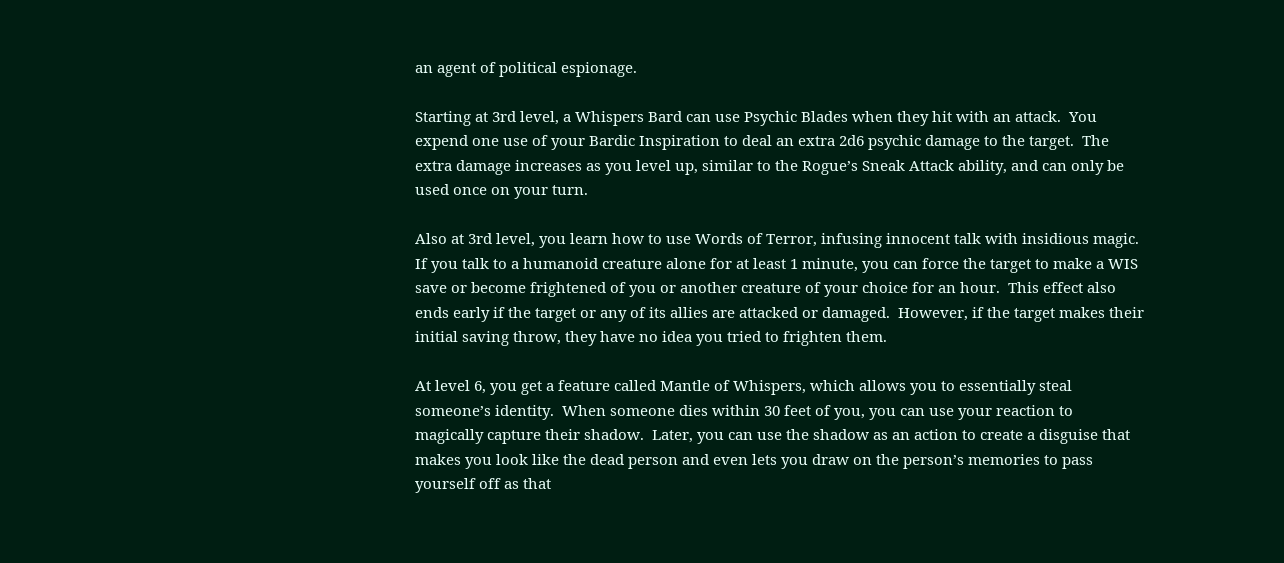an agent of political espionage.

Starting at 3rd level, a Whispers Bard can use Psychic Blades when they hit with an attack.  You expend one use of your Bardic Inspiration to deal an extra 2d6 psychic damage to the target.  The extra damage increases as you level up, similar to the Rogue’s Sneak Attack ability, and can only be used once on your turn.

Also at 3rd level, you learn how to use Words of Terror, infusing innocent talk with insidious magic.  If you talk to a humanoid creature alone for at least 1 minute, you can force the target to make a WIS save or become frightened of you or another creature of your choice for an hour.  This effect also ends early if the target or any of its allies are attacked or damaged.  However, if the target makes their initial saving throw, they have no idea you tried to frighten them.

At level 6, you get a feature called Mantle of Whispers, which allows you to essentially steal someone’s identity.  When someone dies within 30 feet of you, you can use your reaction to magically capture their shadow.  Later, you can use the shadow as an action to create a disguise that makes you look like the dead person and even lets you draw on the person’s memories to pass yourself off as that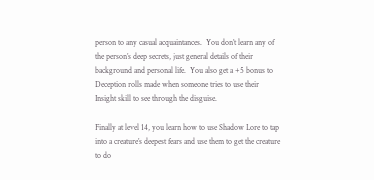person to any casual acquaintances.  You don’t learn any of the person’s deep secrets, just general details of their background and personal life.  You also get a +5 bonus to Deception rolls made when someone tries to use their Insight skill to see through the disguise.

Finally at level 14, you learn how to use Shadow Lore to tap into a creature’s deepest fears and use them to get the creature to do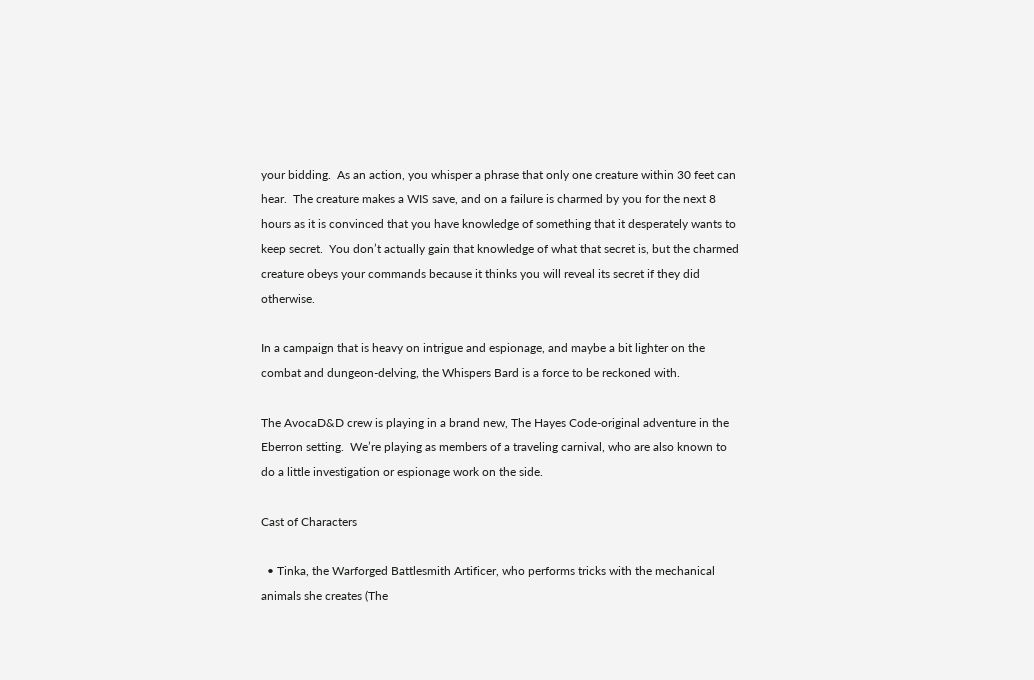your bidding.  As an action, you whisper a phrase that only one creature within 30 feet can hear.  The creature makes a WIS save, and on a failure is charmed by you for the next 8 hours as it is convinced that you have knowledge of something that it desperately wants to keep secret.  You don’t actually gain that knowledge of what that secret is, but the charmed creature obeys your commands because it thinks you will reveal its secret if they did otherwise.

In a campaign that is heavy on intrigue and espionage, and maybe a bit lighter on the combat and dungeon-delving, the Whispers Bard is a force to be reckoned with.

The AvocaD&D crew is playing in a brand new, The Hayes Code-original adventure in the Eberron setting.  We’re playing as members of a traveling carnival, who are also known to do a little investigation or espionage work on the side.

Cast of Characters

  • Tinka, the Warforged Battlesmith Artificer, who performs tricks with the mechanical animals she creates (The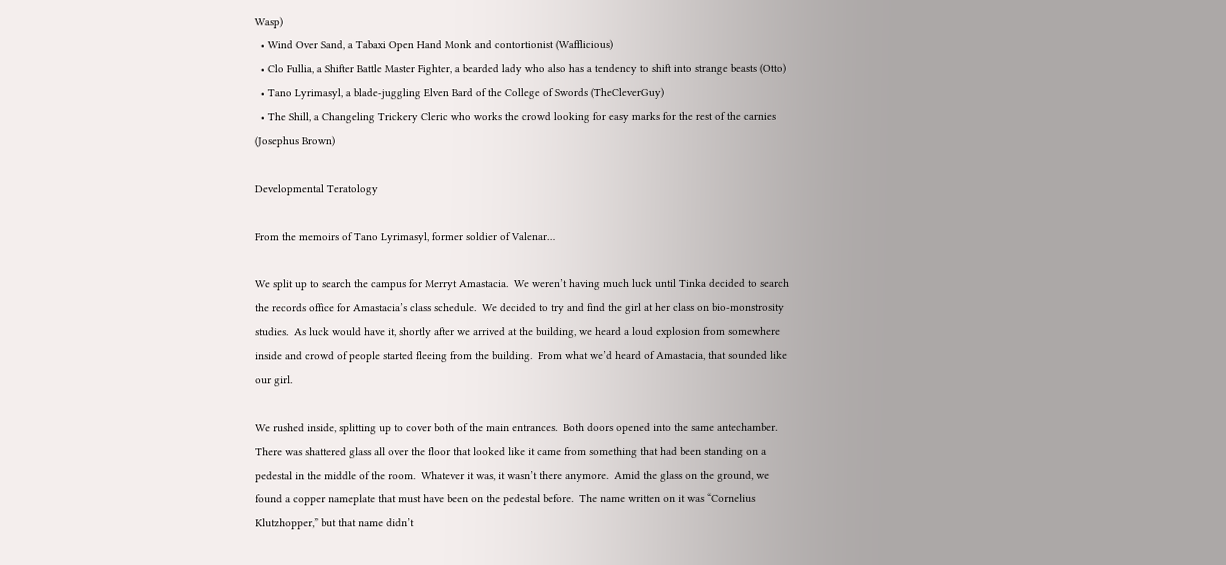Wasp)
  • Wind Over Sand, a Tabaxi Open Hand Monk and contortionist (Wafflicious)
  • Clo Fullia, a Shifter Battle Master Fighter, a bearded lady who also has a tendency to shift into strange beasts (Otto)
  • Tano Lyrimasyl, a blade-juggling Elven Bard of the College of Swords (TheCleverGuy)
  • The Shill, a Changeling Trickery Cleric who works the crowd looking for easy marks for the rest of the carnies (Josephus Brown)

Developmental Teratology

From the memoirs of Tano Lyrimasyl, former soldier of Valenar…

We split up to search the campus for Merryt Amastacia.  We weren’t having much luck until Tinka decided to search the records office for Amastacia’s class schedule.  We decided to try and find the girl at her class on bio-monstrosity studies.  As luck would have it, shortly after we arrived at the building, we heard a loud explosion from somewhere inside and crowd of people started fleeing from the building.  From what we’d heard of Amastacia, that sounded like our girl.

We rushed inside, splitting up to cover both of the main entrances.  Both doors opened into the same antechamber.  There was shattered glass all over the floor that looked like it came from something that had been standing on a pedestal in the middle of the room.  Whatever it was, it wasn’t there anymore.  Amid the glass on the ground, we found a copper nameplate that must have been on the pedestal before.  The name written on it was “Cornelius Klutzhopper,” but that name didn’t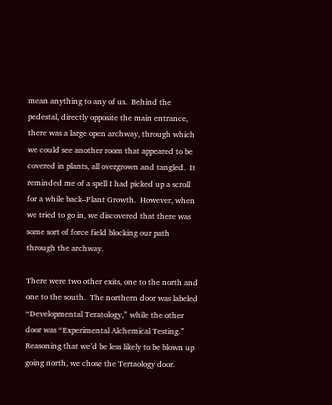mean anything to any of us.  Behind the pedestal, directly opposite the main entrance, there was a large open archway, through which we could see another room that appeared to be covered in plants, all overgrown and tangled.  It reminded me of a spell I had picked up a scroll for a while back–Plant Growth.  However, when we tried to go in, we discovered that there was some sort of force field blocking our path through the archway.

There were two other exits, one to the north and one to the south.  The northern door was labeled “Developmental Teratology,” while the other door was “Experimental Alchemical Testing.”  Reasoning that we’d be less likely to be blown up going north, we chose the Tertaology door.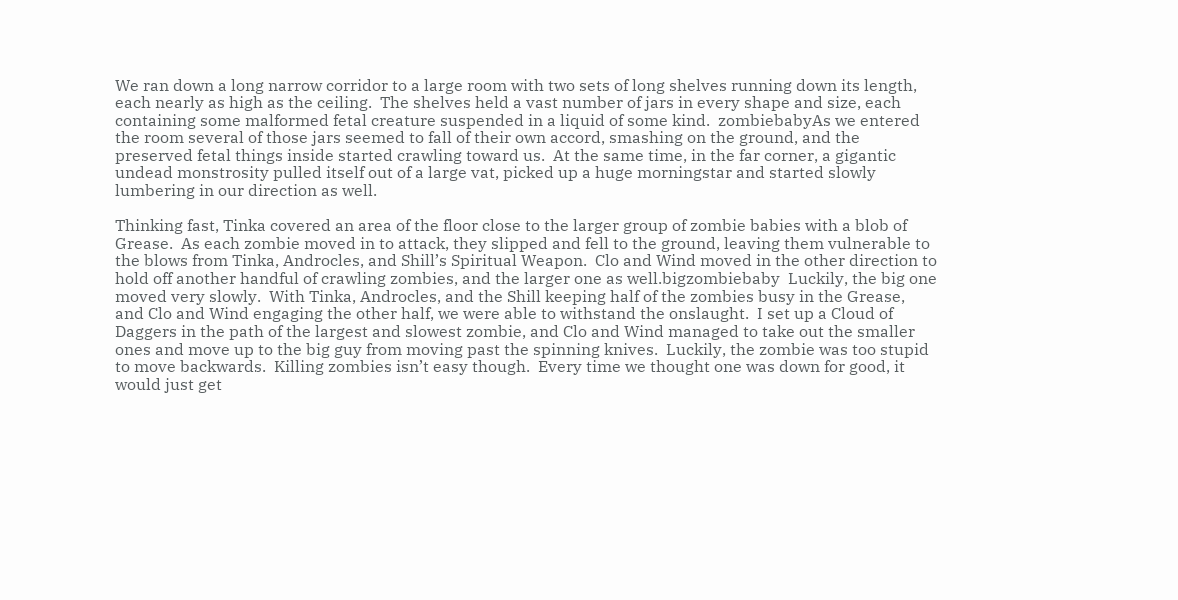We ran down a long narrow corridor to a large room with two sets of long shelves running down its length, each nearly as high as the ceiling.  The shelves held a vast number of jars in every shape and size, each containing some malformed fetal creature suspended in a liquid of some kind.  zombiebabyAs we entered the room several of those jars seemed to fall of their own accord, smashing on the ground, and the preserved fetal things inside started crawling toward us.  At the same time, in the far corner, a gigantic undead monstrosity pulled itself out of a large vat, picked up a huge morningstar and started slowly lumbering in our direction as well.

Thinking fast, Tinka covered an area of the floor close to the larger group of zombie babies with a blob of Grease.  As each zombie moved in to attack, they slipped and fell to the ground, leaving them vulnerable to the blows from Tinka, Androcles, and Shill’s Spiritual Weapon.  Clo and Wind moved in the other direction to hold off another handful of crawling zombies, and the larger one as well.bigzombiebaby  Luckily, the big one moved very slowly.  With Tinka, Androcles, and the Shill keeping half of the zombies busy in the Grease, and Clo and Wind engaging the other half, we were able to withstand the onslaught.  I set up a Cloud of Daggers in the path of the largest and slowest zombie, and Clo and Wind managed to take out the smaller ones and move up to the big guy from moving past the spinning knives.  Luckily, the zombie was too stupid to move backwards.  Killing zombies isn’t easy though.  Every time we thought one was down for good, it would just get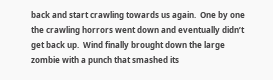back and start crawling towards us again.  One by one the crawling horrors went down and eventually didn’t get back up.  Wind finally brought down the large zombie with a punch that smashed its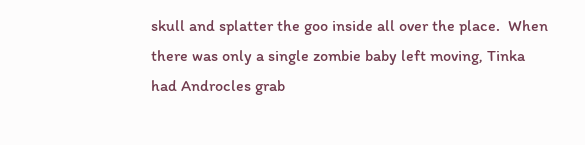skull and splatter the goo inside all over the place.  When there was only a single zombie baby left moving, Tinka had Androcles grab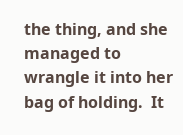the thing, and she managed to wrangle it into her bag of holding.  It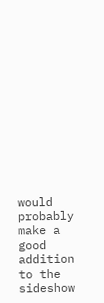would probably make a good addition to the sideshow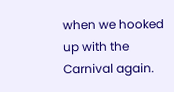when we hooked up with the Carnival again.